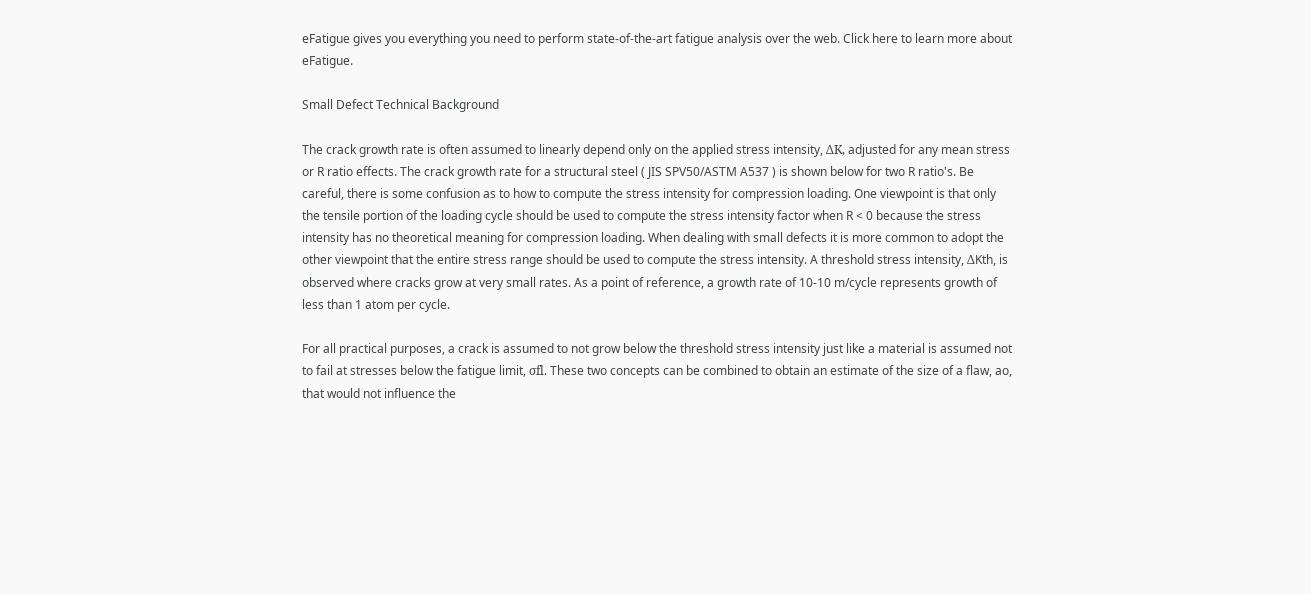eFatigue gives you everything you need to perform state-of-the-art fatigue analysis over the web. Click here to learn more about eFatigue.

Small Defect Technical Background

The crack growth rate is often assumed to linearly depend only on the applied stress intensity, ΔK, adjusted for any mean stress or R ratio effects. The crack growth rate for a structural steel ( JIS SPV50/ASTM A537 ) is shown below for two R ratio's. Be careful, there is some confusion as to how to compute the stress intensity for compression loading. One viewpoint is that only the tensile portion of the loading cycle should be used to compute the stress intensity factor when R < 0 because the stress intensity has no theoretical meaning for compression loading. When dealing with small defects it is more common to adopt the other viewpoint that the entire stress range should be used to compute the stress intensity. A threshold stress intensity, ΔKth, is observed where cracks grow at very small rates. As a point of reference, a growth rate of 10-10 m/cycle represents growth of less than 1 atom per cycle.

For all practical purposes, a crack is assumed to not grow below the threshold stress intensity just like a material is assumed not to fail at stresses below the fatigue limit, σfl. These two concepts can be combined to obtain an estimate of the size of a flaw, ao, that would not influence the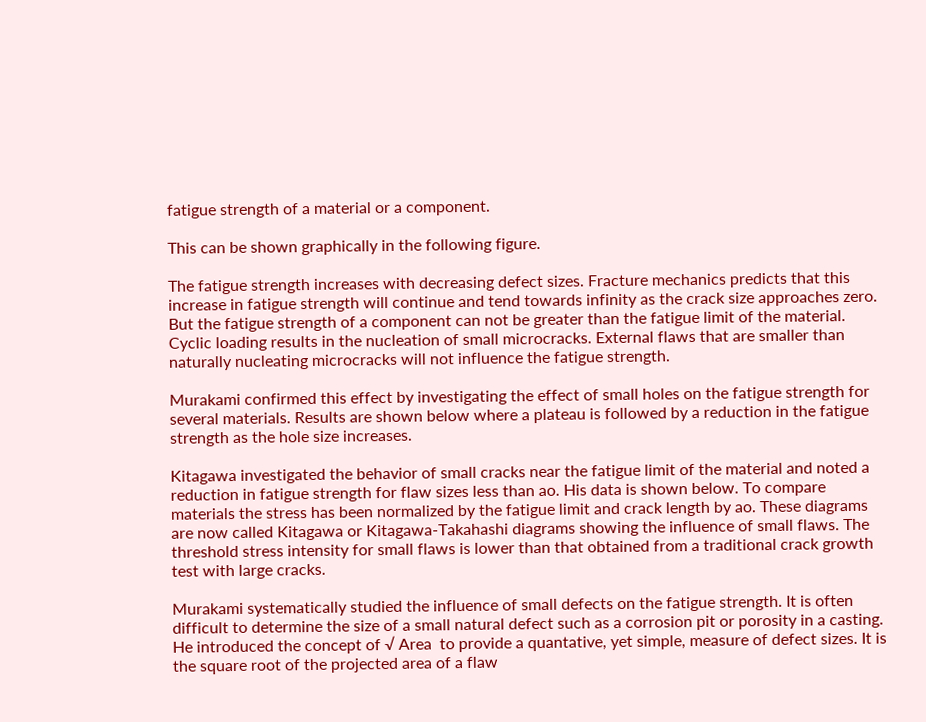fatigue strength of a material or a component.

This can be shown graphically in the following figure.

The fatigue strength increases with decreasing defect sizes. Fracture mechanics predicts that this increase in fatigue strength will continue and tend towards infinity as the crack size approaches zero. But the fatigue strength of a component can not be greater than the fatigue limit of the material. Cyclic loading results in the nucleation of small microcracks. External flaws that are smaller than naturally nucleating microcracks will not influence the fatigue strength.

Murakami confirmed this effect by investigating the effect of small holes on the fatigue strength for several materials. Results are shown below where a plateau is followed by a reduction in the fatigue strength as the hole size increases.

Kitagawa investigated the behavior of small cracks near the fatigue limit of the material and noted a reduction in fatigue strength for flaw sizes less than ao. His data is shown below. To compare materials the stress has been normalized by the fatigue limit and crack length by ao. These diagrams are now called Kitagawa or Kitagawa-Takahashi diagrams showing the influence of small flaws. The threshold stress intensity for small flaws is lower than that obtained from a traditional crack growth test with large cracks.

Murakami systematically studied the influence of small defects on the fatigue strength. It is often difficult to determine the size of a small natural defect such as a corrosion pit or porosity in a casting. He introduced the concept of √ Area  to provide a quantative, yet simple, measure of defect sizes. It is the square root of the projected area of a flaw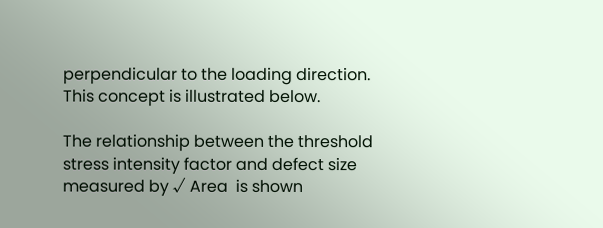perpendicular to the loading direction. This concept is illustrated below.

The relationship between the threshold stress intensity factor and defect size measured by √ Area  is shown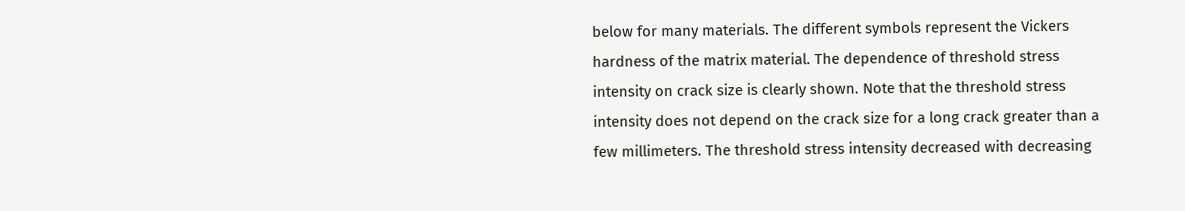below for many materials. The different symbols represent the Vickers hardness of the matrix material. The dependence of threshold stress intensity on crack size is clearly shown. Note that the threshold stress intensity does not depend on the crack size for a long crack greater than a few millimeters. The threshold stress intensity decreased with decreasing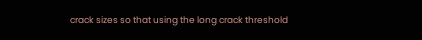crack sizes so that using the long crack threshold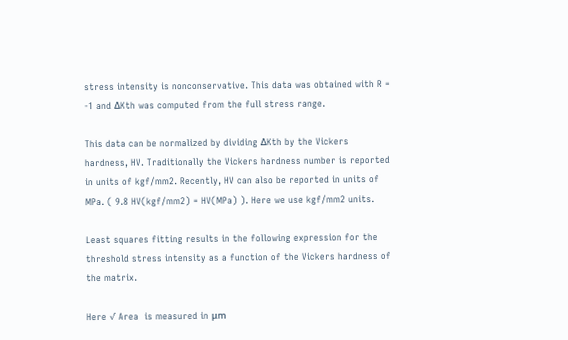stress intensity is nonconservative. This data was obtained with R = -1 and ΔKth was computed from the full stress range.

This data can be normalized by dividing ΔKth by the Vickers hardness, HV. Traditionally the Vickers hardness number is reported in units of kgf/mm2. Recently, HV can also be reported in units of MPa. ( 9.8 HV(kgf/mm2) = HV(MPa) ). Here we use kgf/mm2 units.

Least squares fitting results in the following expression for the threshold stress intensity as a function of the Vickers hardness of the matrix.

Here √ Area  is measured in μm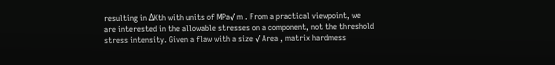resulting in ΔKth with units of MPa√ m . From a practical viewpoint, we are interested in the allowable stresses on a component, not the threshold stress intensity. Given a flaw with a size √ Area , matrix hardmess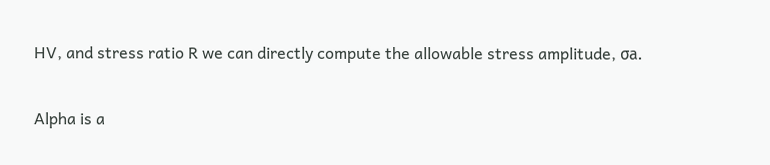HV, and stress ratio R we can directly compute the allowable stress amplitude, σa.

Alpha is a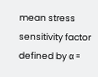mean stress sensitivity factor defined by α =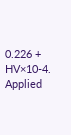0.226 + HV×10-4. Applied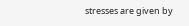stresses are given by